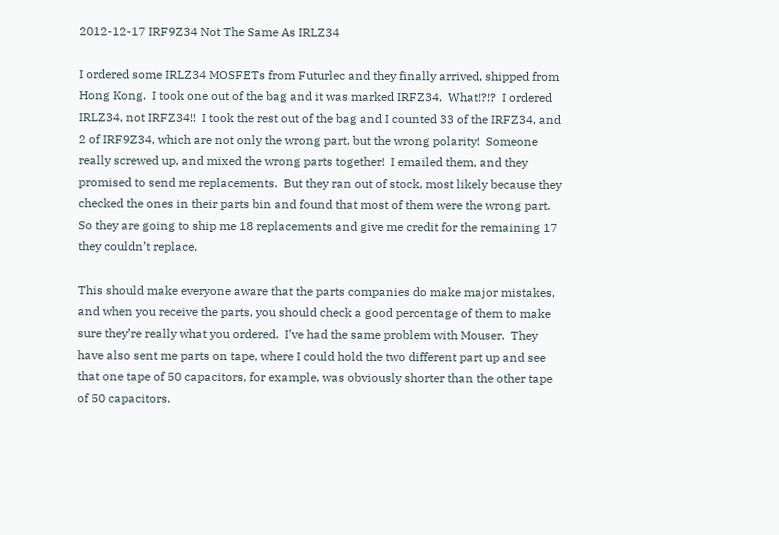2012-12-17 IRF9Z34 Not The Same As IRLZ34

I ordered some IRLZ34 MOSFETs from Futurlec and they finally arrived, shipped from Hong Kong.  I took one out of the bag and it was marked IRFZ34.  What!?!?  I ordered IRLZ34, not IRFZ34!!  I took the rest out of the bag and I counted 33 of the IRFZ34, and 2 of IRF9Z34, which are not only the wrong part, but the wrong polarity!  Someone really screwed up, and mixed the wrong parts together!  I emailed them, and they promised to send me replacements.  But they ran out of stock, most likely because they checked the ones in their parts bin and found that most of them were the wrong part.  So they are going to ship me 18 replacements and give me credit for the remaining 17 they couldn’t replace.

This should make everyone aware that the parts companies do make major mistakes, and when you receive the parts, you should check a good percentage of them to make sure they’re really what you ordered.  I’ve had the same problem with Mouser.  They have also sent me parts on tape, where I could hold the two different part up and see that one tape of 50 capacitors, for example, was obviously shorter than the other tape of 50 capacitors.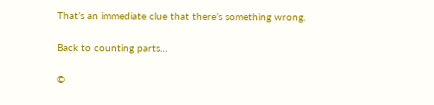That’s an immediate clue that there’s something wrong.

Back to counting parts…

©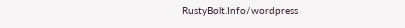RustyBolt.Info/wordpress